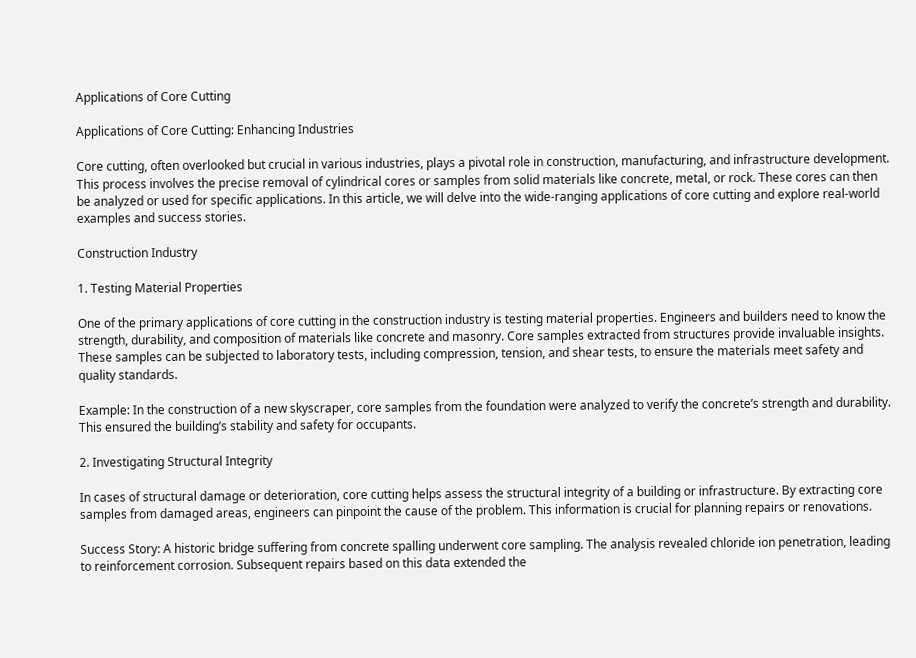Applications of Core Cutting

Applications of Core Cutting: Enhancing Industries

Core cutting, often overlooked but crucial in various industries, plays a pivotal role in construction, manufacturing, and infrastructure development. This process involves the precise removal of cylindrical cores or samples from solid materials like concrete, metal, or rock. These cores can then be analyzed or used for specific applications. In this article, we will delve into the wide-ranging applications of core cutting and explore real-world examples and success stories.

Construction Industry

1. Testing Material Properties

One of the primary applications of core cutting in the construction industry is testing material properties. Engineers and builders need to know the strength, durability, and composition of materials like concrete and masonry. Core samples extracted from structures provide invaluable insights. These samples can be subjected to laboratory tests, including compression, tension, and shear tests, to ensure the materials meet safety and quality standards.

Example: In the construction of a new skyscraper, core samples from the foundation were analyzed to verify the concrete’s strength and durability. This ensured the building’s stability and safety for occupants.

2. Investigating Structural Integrity

In cases of structural damage or deterioration, core cutting helps assess the structural integrity of a building or infrastructure. By extracting core samples from damaged areas, engineers can pinpoint the cause of the problem. This information is crucial for planning repairs or renovations.

Success Story: A historic bridge suffering from concrete spalling underwent core sampling. The analysis revealed chloride ion penetration, leading to reinforcement corrosion. Subsequent repairs based on this data extended the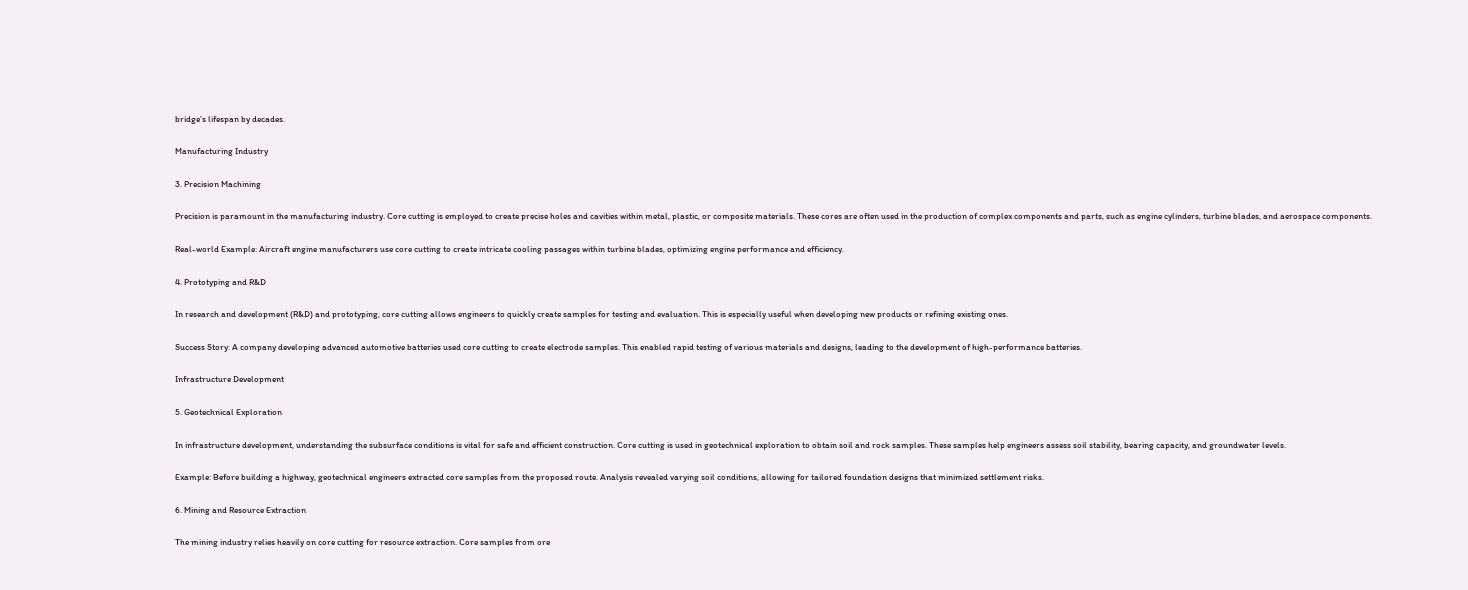bridge’s lifespan by decades.

Manufacturing Industry

3. Precision Machining

Precision is paramount in the manufacturing industry. Core cutting is employed to create precise holes and cavities within metal, plastic, or composite materials. These cores are often used in the production of complex components and parts, such as engine cylinders, turbine blades, and aerospace components.

Real-world Example: Aircraft engine manufacturers use core cutting to create intricate cooling passages within turbine blades, optimizing engine performance and efficiency.

4. Prototyping and R&D

In research and development (R&D) and prototyping, core cutting allows engineers to quickly create samples for testing and evaluation. This is especially useful when developing new products or refining existing ones.

Success Story: A company developing advanced automotive batteries used core cutting to create electrode samples. This enabled rapid testing of various materials and designs, leading to the development of high-performance batteries.

Infrastructure Development

5. Geotechnical Exploration

In infrastructure development, understanding the subsurface conditions is vital for safe and efficient construction. Core cutting is used in geotechnical exploration to obtain soil and rock samples. These samples help engineers assess soil stability, bearing capacity, and groundwater levels.

Example: Before building a highway, geotechnical engineers extracted core samples from the proposed route. Analysis revealed varying soil conditions, allowing for tailored foundation designs that minimized settlement risks.

6. Mining and Resource Extraction

The mining industry relies heavily on core cutting for resource extraction. Core samples from ore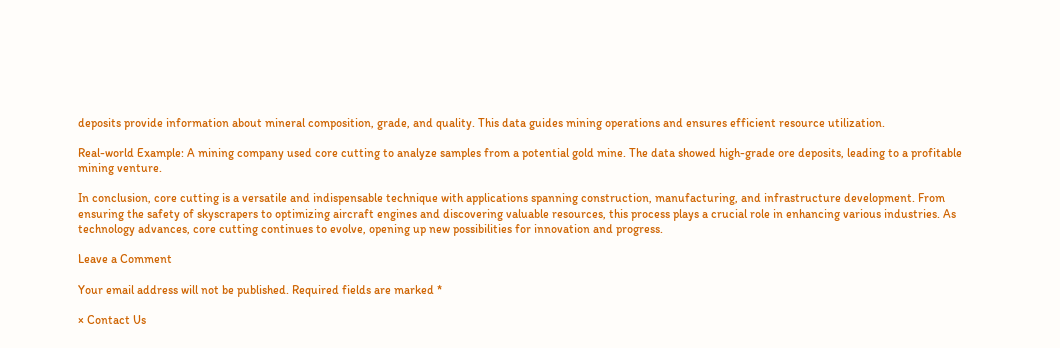deposits provide information about mineral composition, grade, and quality. This data guides mining operations and ensures efficient resource utilization.

Real-world Example: A mining company used core cutting to analyze samples from a potential gold mine. The data showed high-grade ore deposits, leading to a profitable mining venture.

In conclusion, core cutting is a versatile and indispensable technique with applications spanning construction, manufacturing, and infrastructure development. From ensuring the safety of skyscrapers to optimizing aircraft engines and discovering valuable resources, this process plays a crucial role in enhancing various industries. As technology advances, core cutting continues to evolve, opening up new possibilities for innovation and progress.

Leave a Comment

Your email address will not be published. Required fields are marked *

× Contact Us